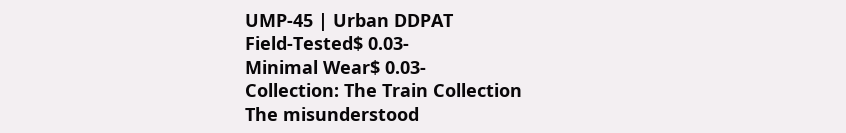UMP-45 | Urban DDPAT
Field-Tested$ 0.03-
Minimal Wear$ 0.03-
Collection: The Train Collection
The misunderstood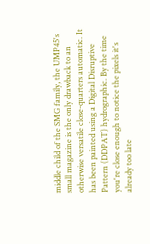middle child of the SMG family, the UMP45's small magazine is the only drawback to an otherwise versatile close-quarters automatic. It has been painted using a Digital Disruptive Pattern (DDPAT) hydrographic. By the time you're close enough to notice the pixels it's already too late